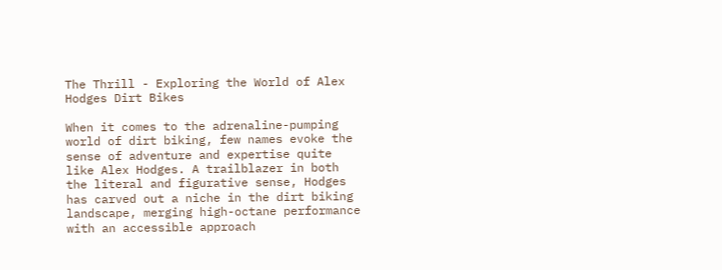The Thrill - Exploring the World of Alex Hodges Dirt Bikes

When it comes to the adrenaline-pumping world of dirt biking, few names evoke the sense of adventure and expertise quite like Alex Hodges. A trailblazer in both the literal and figurative sense, Hodges has carved out a niche in the dirt biking landscape, merging high-octane performance with an accessible approach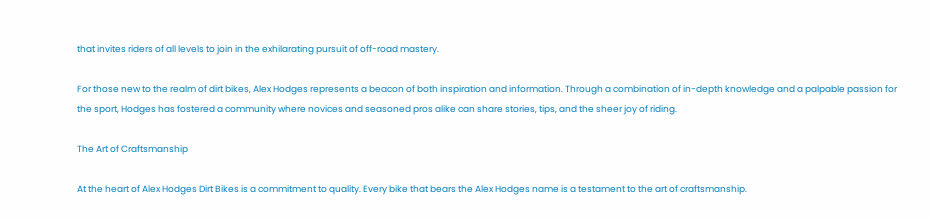that invites riders of all levels to join in the exhilarating pursuit of off-road mastery.

For those new to the realm of dirt bikes, Alex Hodges represents a beacon of both inspiration and information. Through a combination of in-depth knowledge and a palpable passion for the sport, Hodges has fostered a community where novices and seasoned pros alike can share stories, tips, and the sheer joy of riding.

The Art of Craftsmanship

At the heart of Alex Hodges Dirt Bikes is a commitment to quality. Every bike that bears the Alex Hodges name is a testament to the art of craftsmanship.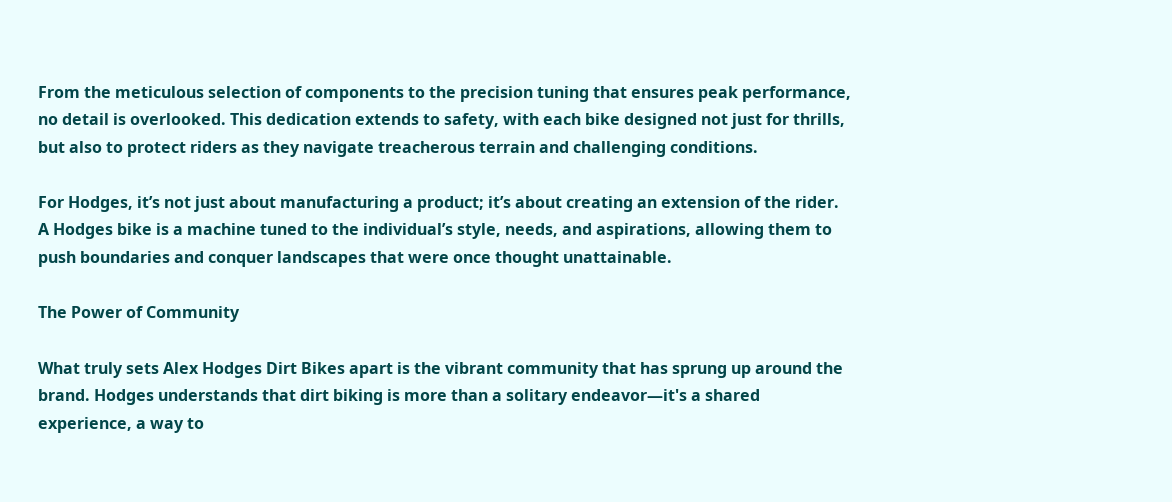From the meticulous selection of components to the precision tuning that ensures peak performance, no detail is overlooked. This dedication extends to safety, with each bike designed not just for thrills, but also to protect riders as they navigate treacherous terrain and challenging conditions.

For Hodges, it’s not just about manufacturing a product; it’s about creating an extension of the rider. A Hodges bike is a machine tuned to the individual’s style, needs, and aspirations, allowing them to push boundaries and conquer landscapes that were once thought unattainable.

The Power of Community

What truly sets Alex Hodges Dirt Bikes apart is the vibrant community that has sprung up around the brand. Hodges understands that dirt biking is more than a solitary endeavor—it's a shared experience, a way to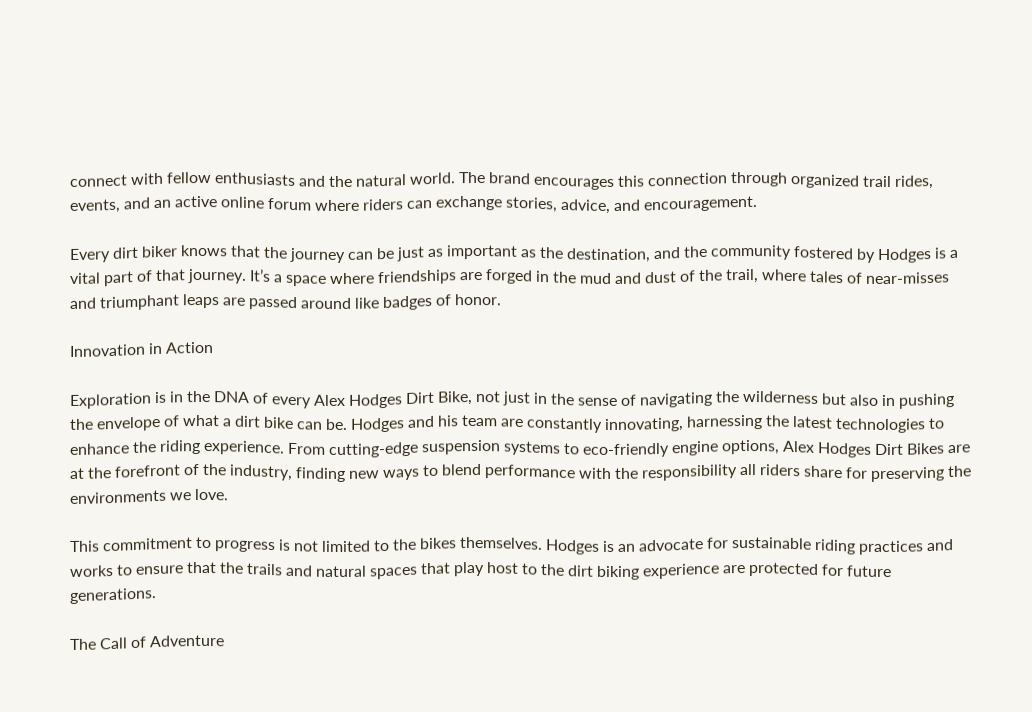connect with fellow enthusiasts and the natural world. The brand encourages this connection through organized trail rides, events, and an active online forum where riders can exchange stories, advice, and encouragement.

Every dirt biker knows that the journey can be just as important as the destination, and the community fostered by Hodges is a vital part of that journey. It’s a space where friendships are forged in the mud and dust of the trail, where tales of near-misses and triumphant leaps are passed around like badges of honor.

Innovation in Action

Exploration is in the DNA of every Alex Hodges Dirt Bike, not just in the sense of navigating the wilderness but also in pushing the envelope of what a dirt bike can be. Hodges and his team are constantly innovating, harnessing the latest technologies to enhance the riding experience. From cutting-edge suspension systems to eco-friendly engine options, Alex Hodges Dirt Bikes are at the forefront of the industry, finding new ways to blend performance with the responsibility all riders share for preserving the environments we love.

This commitment to progress is not limited to the bikes themselves. Hodges is an advocate for sustainable riding practices and works to ensure that the trails and natural spaces that play host to the dirt biking experience are protected for future generations.

The Call of Adventure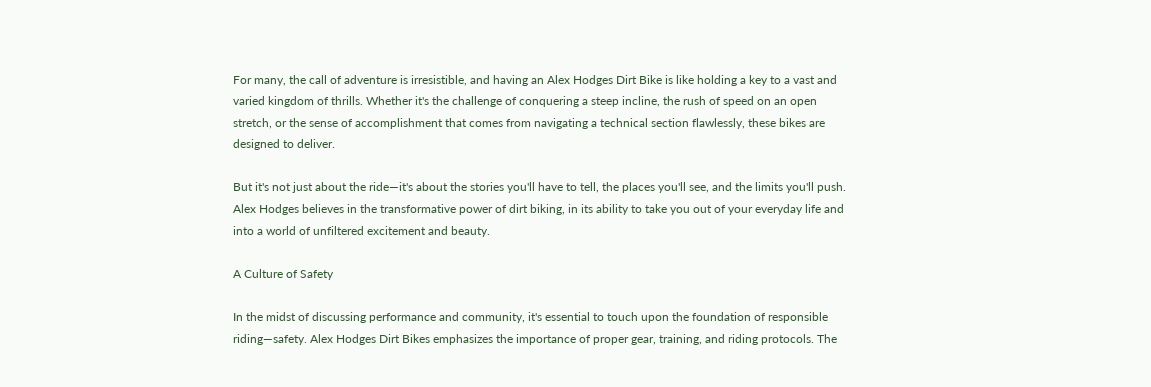For many, the call of adventure is irresistible, and having an Alex Hodges Dirt Bike is like holding a key to a vast and varied kingdom of thrills. Whether it's the challenge of conquering a steep incline, the rush of speed on an open stretch, or the sense of accomplishment that comes from navigating a technical section flawlessly, these bikes are designed to deliver.

But it's not just about the ride—it's about the stories you'll have to tell, the places you'll see, and the limits you'll push. Alex Hodges believes in the transformative power of dirt biking, in its ability to take you out of your everyday life and into a world of unfiltered excitement and beauty.

A Culture of Safety

In the midst of discussing performance and community, it's essential to touch upon the foundation of responsible riding—safety. Alex Hodges Dirt Bikes emphasizes the importance of proper gear, training, and riding protocols. The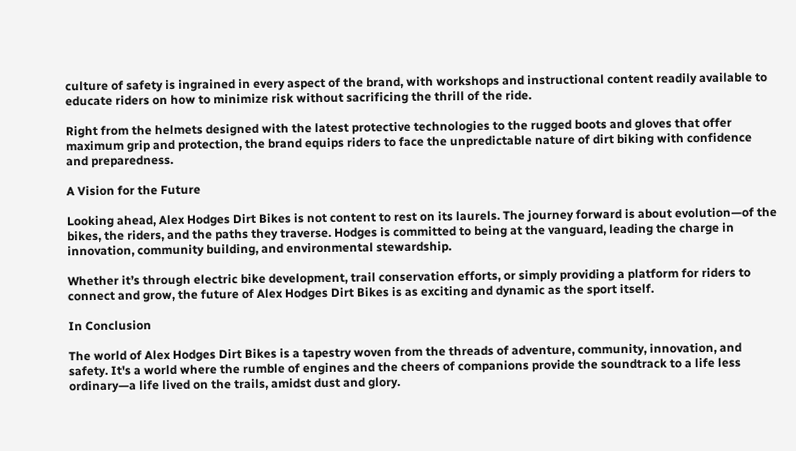culture of safety is ingrained in every aspect of the brand, with workshops and instructional content readily available to educate riders on how to minimize risk without sacrificing the thrill of the ride.

Right from the helmets designed with the latest protective technologies to the rugged boots and gloves that offer maximum grip and protection, the brand equips riders to face the unpredictable nature of dirt biking with confidence and preparedness.

A Vision for the Future

Looking ahead, Alex Hodges Dirt Bikes is not content to rest on its laurels. The journey forward is about evolution—of the bikes, the riders, and the paths they traverse. Hodges is committed to being at the vanguard, leading the charge in innovation, community building, and environmental stewardship.

Whether it’s through electric bike development, trail conservation efforts, or simply providing a platform for riders to connect and grow, the future of Alex Hodges Dirt Bikes is as exciting and dynamic as the sport itself.

In Conclusion

The world of Alex Hodges Dirt Bikes is a tapestry woven from the threads of adventure, community, innovation, and safety. It's a world where the rumble of engines and the cheers of companions provide the soundtrack to a life less ordinary—a life lived on the trails, amidst dust and glory.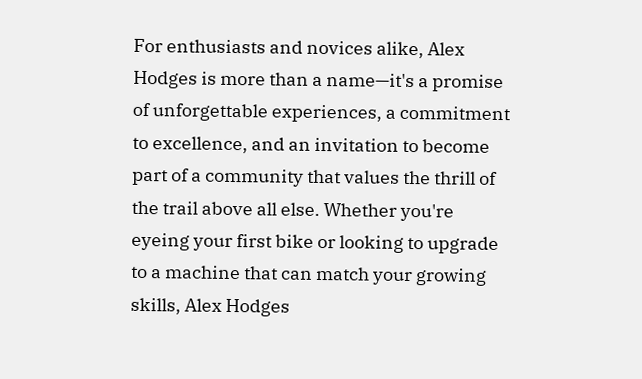For enthusiasts and novices alike, Alex Hodges is more than a name—it's a promise of unforgettable experiences, a commitment to excellence, and an invitation to become part of a community that values the thrill of the trail above all else. Whether you're eyeing your first bike or looking to upgrade to a machine that can match your growing skills, Alex Hodges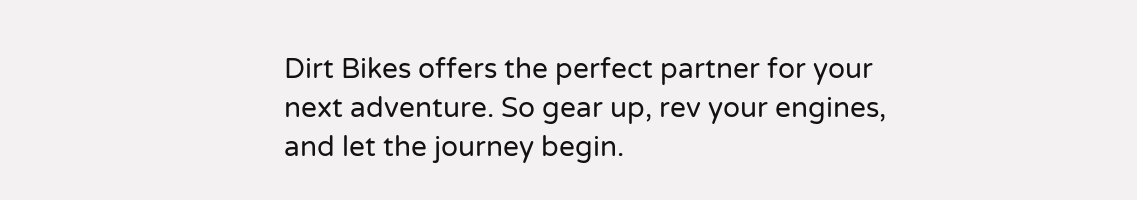Dirt Bikes offers the perfect partner for your next adventure. So gear up, rev your engines, and let the journey begin.